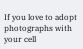If you love to adopt photographs with your cell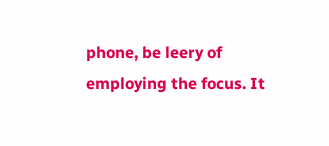phone, be leery of employing the focus. It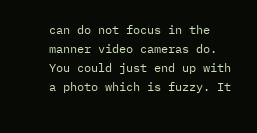can do not focus in the manner video cameras do. You could just end up with a photo which is fuzzy. It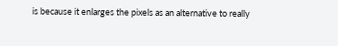is because it enlarges the pixels as an alternative to really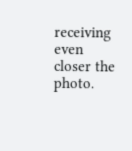receiving even closer the photo.